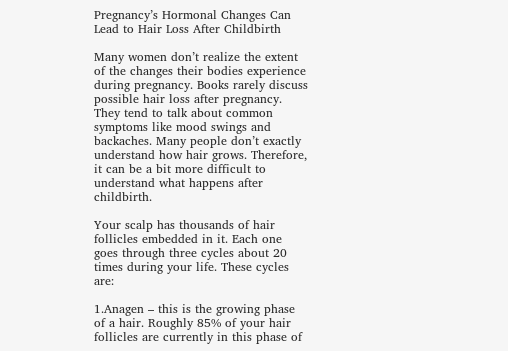Pregnancy’s Hormonal Changes Can Lead to Hair Loss After Childbirth

Many women don’t realize the extent of the changes their bodies experience during pregnancy. Books rarely discuss possible hair loss after pregnancy. They tend to talk about common symptoms like mood swings and backaches. Many people don’t exactly understand how hair grows. Therefore, it can be a bit more difficult to understand what happens after childbirth.

Your scalp has thousands of hair follicles embedded in it. Each one goes through three cycles about 20 times during your life. These cycles are:

1.Anagen – this is the growing phase of a hair. Roughly 85% of your hair follicles are currently in this phase of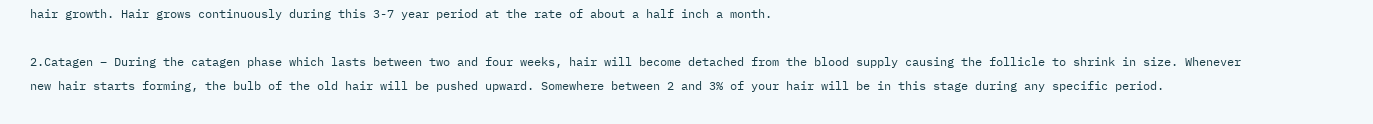hair growth. Hair grows continuously during this 3-7 year period at the rate of about a half inch a month.

2.Catagen – During the catagen phase which lasts between two and four weeks, hair will become detached from the blood supply causing the follicle to shrink in size. Whenever new hair starts forming, the bulb of the old hair will be pushed upward. Somewhere between 2 and 3% of your hair will be in this stage during any specific period.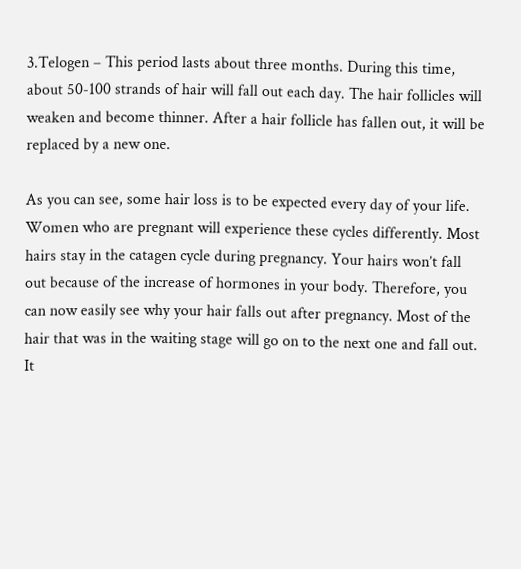3.Telogen – This period lasts about three months. During this time, about 50-100 strands of hair will fall out each day. The hair follicles will weaken and become thinner. After a hair follicle has fallen out, it will be replaced by a new one.

As you can see, some hair loss is to be expected every day of your life. Women who are pregnant will experience these cycles differently. Most hairs stay in the catagen cycle during pregnancy. Your hairs won’t fall out because of the increase of hormones in your body. Therefore, you can now easily see why your hair falls out after pregnancy. Most of the hair that was in the waiting stage will go on to the next one and fall out. It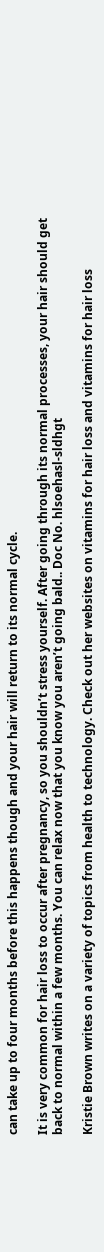can take up to four months before this happens though and your hair will return to its normal cycle.

It is very common for hair loss to occur after pregnancy, so you shouldn’t stress yourself. After going through its normal processes, your hair should get back to normal within a few months. You can relax now that you know you aren’t going bald.. Doc No. hlsoehasl-sldhgt

Kristie Brown writes on a variety of topics from health to technology. Check out her websites on vitamins for hair loss and vitamins for hair loss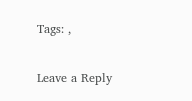Tags: ,

Leave a Reply